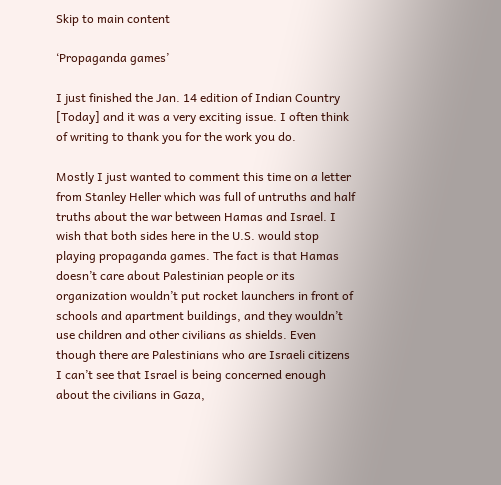Skip to main content

‘Propaganda games’

I just finished the Jan. 14 edition of Indian Country [Today] and it was a very exciting issue. I often think of writing to thank you for the work you do.

Mostly I just wanted to comment this time on a letter from Stanley Heller which was full of untruths and half truths about the war between Hamas and Israel. I wish that both sides here in the U.S. would stop playing propaganda games. The fact is that Hamas doesn’t care about Palestinian people or its organization wouldn’t put rocket launchers in front of schools and apartment buildings, and they wouldn’t use children and other civilians as shields. Even though there are Palestinians who are Israeli citizens I can’t see that Israel is being concerned enough about the civilians in Gaza,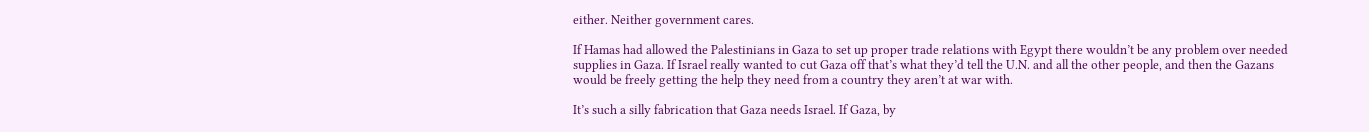either. Neither government cares.

If Hamas had allowed the Palestinians in Gaza to set up proper trade relations with Egypt there wouldn’t be any problem over needed supplies in Gaza. If Israel really wanted to cut Gaza off that’s what they’d tell the U.N. and all the other people, and then the Gazans would be freely getting the help they need from a country they aren’t at war with.

It’s such a silly fabrication that Gaza needs Israel. If Gaza, by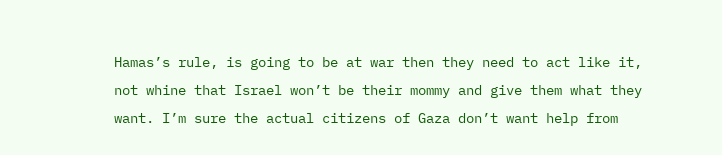Hamas’s rule, is going to be at war then they need to act like it, not whine that Israel won’t be their mommy and give them what they want. I’m sure the actual citizens of Gaza don’t want help from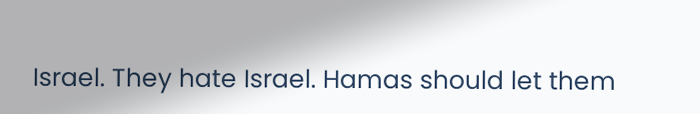Israel. They hate Israel. Hamas should let them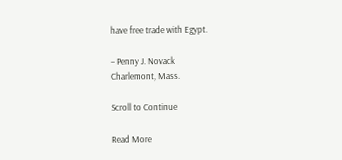have free trade with Egypt.

– Penny J. Novack
Charlemont, Mass.

Scroll to Continue

Read More